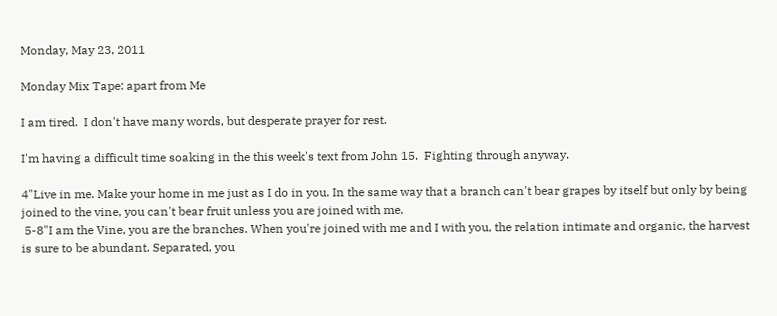Monday, May 23, 2011

Monday Mix Tape: apart from Me

I am tired.  I don't have many words, but desperate prayer for rest.

I'm having a difficult time soaking in the this week's text from John 15.  Fighting through anyway.

4"Live in me. Make your home in me just as I do in you. In the same way that a branch can't bear grapes by itself but only by being joined to the vine, you can't bear fruit unless you are joined with me.
 5-8"I am the Vine, you are the branches. When you're joined with me and I with you, the relation intimate and organic, the harvest is sure to be abundant. Separated, you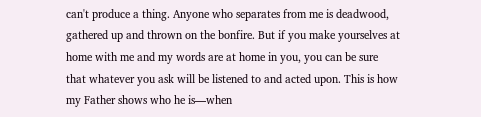can't produce a thing. Anyone who separates from me is deadwood, gathered up and thrown on the bonfire. But if you make yourselves at home with me and my words are at home in you, you can be sure that whatever you ask will be listened to and acted upon. This is how my Father shows who he is—when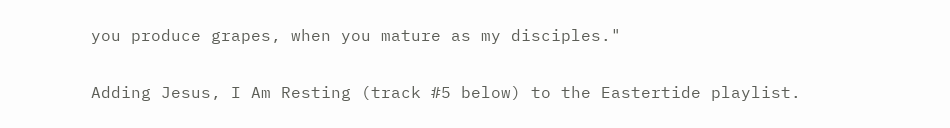you produce grapes, when you mature as my disciples."

Adding Jesus, I Am Resting (track #5 below) to the Eastertide playlist.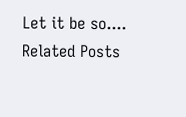Let it be so....
Related Posts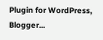Plugin for WordPress, Blogger...